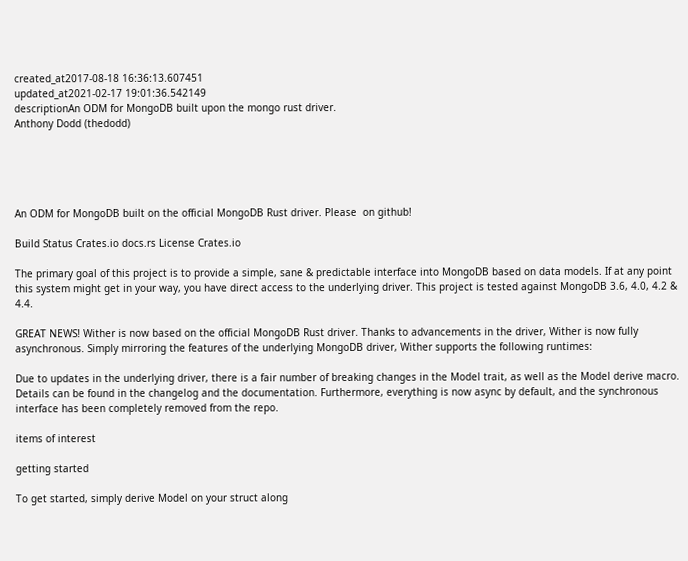created_at2017-08-18 16:36:13.607451
updated_at2021-02-17 19:01:36.542149
descriptionAn ODM for MongoDB built upon the mongo rust driver.
Anthony Dodd (thedodd)





An ODM for MongoDB built on the official MongoDB Rust driver. Please  on github!

Build Status Crates.io docs.rs License Crates.io

The primary goal of this project is to provide a simple, sane & predictable interface into MongoDB based on data models. If at any point this system might get in your way, you have direct access to the underlying driver. This project is tested against MongoDB 3.6, 4.0, 4.2 & 4.4.

GREAT NEWS! Wither is now based on the official MongoDB Rust driver. Thanks to advancements in the driver, Wither is now fully asynchronous. Simply mirroring the features of the underlying MongoDB driver, Wither supports the following runtimes:

Due to updates in the underlying driver, there is a fair number of breaking changes in the Model trait, as well as the Model derive macro. Details can be found in the changelog and the documentation. Furthermore, everything is now async by default, and the synchronous interface has been completely removed from the repo.

items of interest

getting started

To get started, simply derive Model on your struct along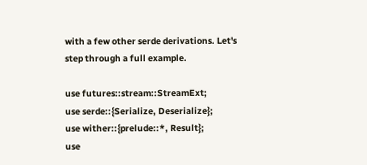with a few other serde derivations. Let's step through a full example.

use futures::stream::StreamExt;
use serde::{Serialize, Deserialize};
use wither::{prelude::*, Result};
use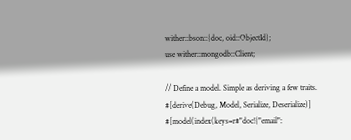wither::bson::{doc, oid::ObjectId};
use wither::mongodb::Client;

// Define a model. Simple as deriving a few traits.
#[derive(Debug, Model, Serialize, Deserialize)]
#[model(index(keys=r#"doc!{"email":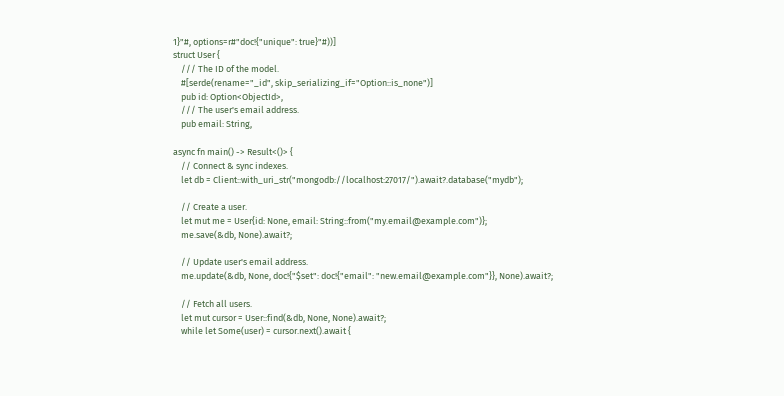1}"#, options=r#"doc!{"unique": true}"#))]
struct User {
    /// The ID of the model.
    #[serde(rename="_id", skip_serializing_if="Option::is_none")]
    pub id: Option<ObjectId>,
    /// The user's email address.
    pub email: String,

async fn main() -> Result<()> {
    // Connect & sync indexes.
    let db = Client::with_uri_str("mongodb://localhost:27017/").await?.database("mydb");

    // Create a user.
    let mut me = User{id: None, email: String::from("my.email@example.com")};
    me.save(&db, None).await?;

    // Update user's email address.
    me.update(&db, None, doc!{"$set": doc!{"email": "new.email@example.com"}}, None).await?;

    // Fetch all users.
    let mut cursor = User::find(&db, None, None).await?;
    while let Some(user) = cursor.next().await {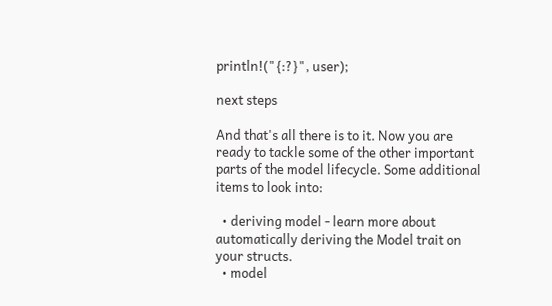println!("{:?}", user);

next steps

And that's all there is to it. Now you are ready to tackle some of the other important parts of the model lifecycle. Some additional items to look into:

  • deriving model - learn more about automatically deriving the Model trait on your structs.
  • model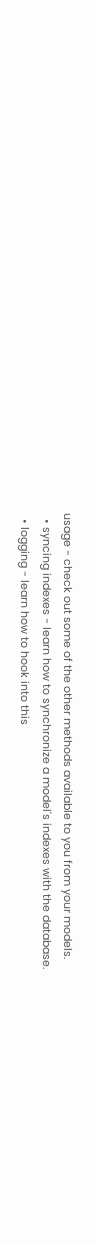usage - check out some of the other methods available to you from your models.
  • syncing indexes - learn how to synchronize a model's indexes with the database.
  • logging - learn how to hook into this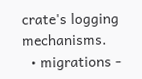crate's logging mechanisms.
  • migrations -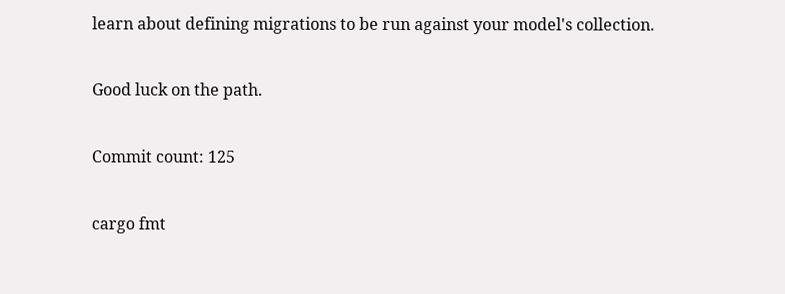learn about defining migrations to be run against your model's collection.

Good luck on the path.

Commit count: 125

cargo fmt